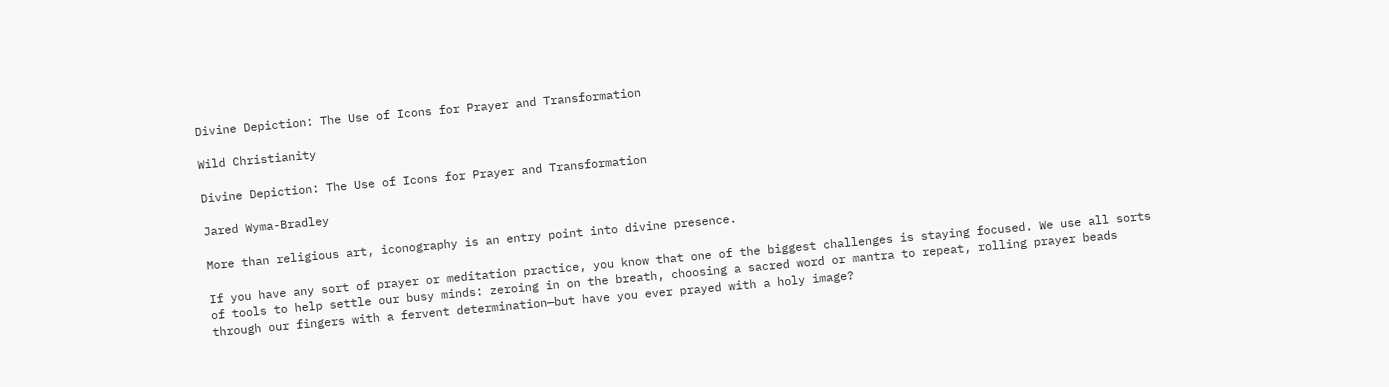Divine Depiction: The Use of Icons for Prayer and Transformation

Wild Christianity

Divine Depiction: The Use of Icons for Prayer and Transformation

Jared Wyma-Bradley

More than religious art, iconography is an entry point into divine presence.

If you have any sort of prayer or meditation practice, you know that one of the biggest challenges is staying focused. We use all sorts of tools to help settle our busy minds: zeroing in on the breath, choosing a sacred word or mantra to repeat, rolling prayer beads through our fingers with a fervent determination—but have you ever prayed with a holy image?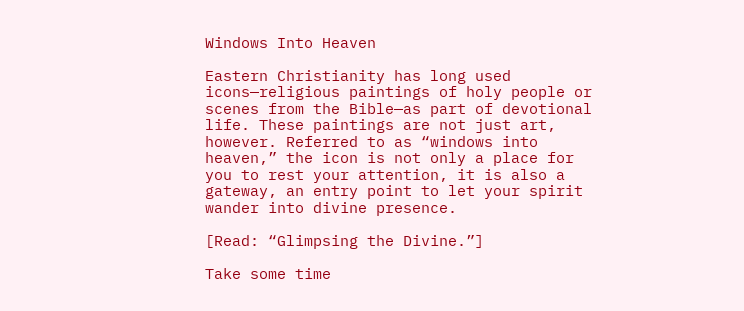Windows Into Heaven

Eastern Christianity has long used icons—religious paintings of holy people or scenes from the Bible—as part of devotional life. These paintings are not just art, however. Referred to as “windows into heaven,” the icon is not only a place for you to rest your attention, it is also a gateway, an entry point to let your spirit wander into divine presence.

[Read: “Glimpsing the Divine.”]

Take some time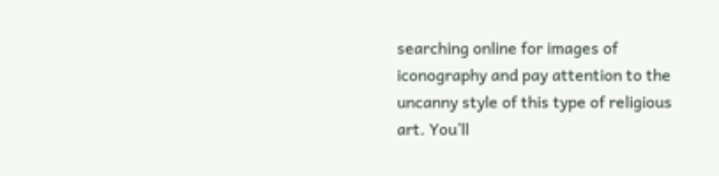searching online for images of iconography and pay attention to the uncanny style of this type of religious art. You’ll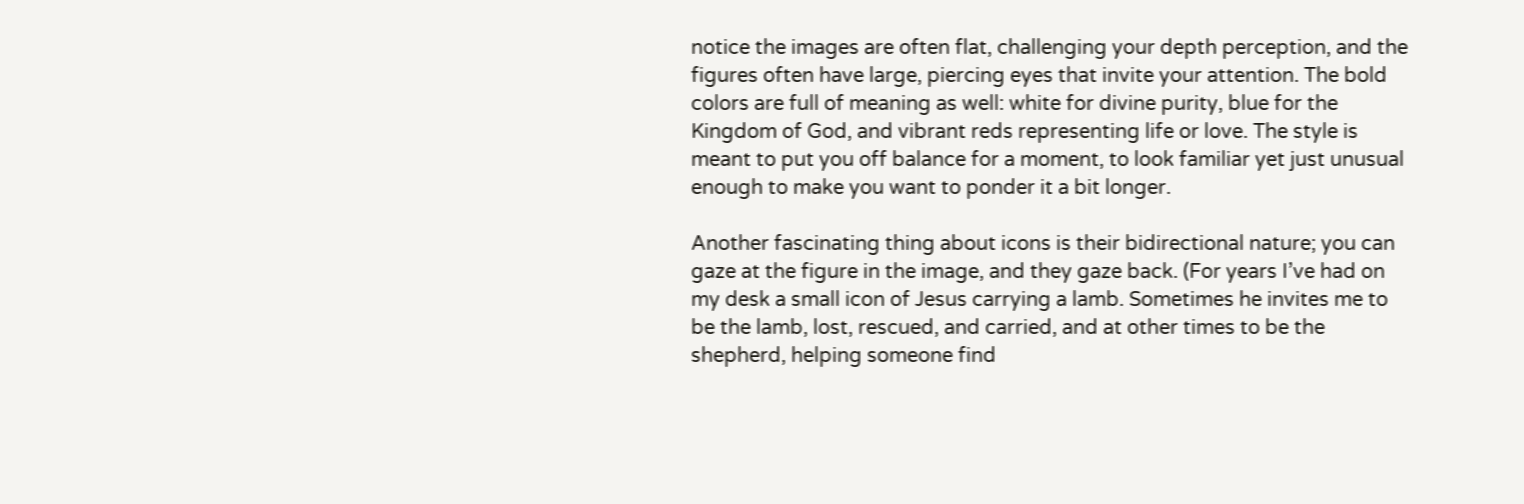notice the images are often flat, challenging your depth perception, and the figures often have large, piercing eyes that invite your attention. The bold colors are full of meaning as well: white for divine purity, blue for the Kingdom of God, and vibrant reds representing life or love. The style is meant to put you off balance for a moment, to look familiar yet just unusual enough to make you want to ponder it a bit longer.

Another fascinating thing about icons is their bidirectional nature; you can gaze at the figure in the image, and they gaze back. (For years I’ve had on my desk a small icon of Jesus carrying a lamb. Sometimes he invites me to be the lamb, lost, rescued, and carried, and at other times to be the shepherd, helping someone find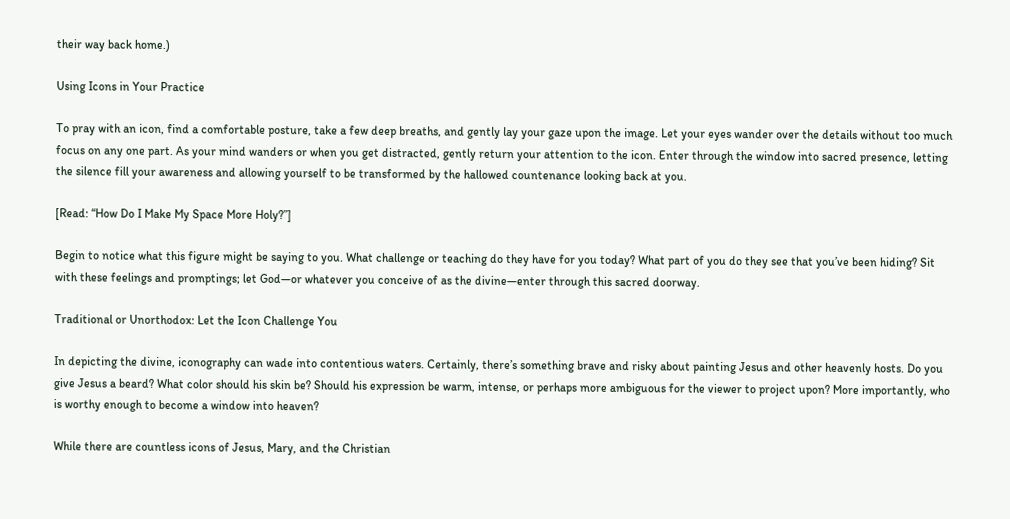their way back home.)

Using Icons in Your Practice

To pray with an icon, find a comfortable posture, take a few deep breaths, and gently lay your gaze upon the image. Let your eyes wander over the details without too much focus on any one part. As your mind wanders or when you get distracted, gently return your attention to the icon. Enter through the window into sacred presence, letting the silence fill your awareness and allowing yourself to be transformed by the hallowed countenance looking back at you.

[Read: “How Do I Make My Space More Holy?”]

Begin to notice what this figure might be saying to you. What challenge or teaching do they have for you today? What part of you do they see that you’ve been hiding? Sit with these feelings and promptings; let God—or whatever you conceive of as the divine—enter through this sacred doorway.

Traditional or Unorthodox: Let the Icon Challenge You

In depicting the divine, iconography can wade into contentious waters. Certainly, there’s something brave and risky about painting Jesus and other heavenly hosts. Do you give Jesus a beard? What color should his skin be? Should his expression be warm, intense, or perhaps more ambiguous for the viewer to project upon? More importantly, who is worthy enough to become a window into heaven?

While there are countless icons of Jesus, Mary, and the Christian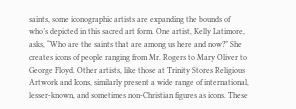saints, some iconographic artists are expanding the bounds of who’s depicted in this sacred art form. One artist, Kelly Latimore, asks, “Who are the saints that are among us here and now?” She creates icons of people ranging from Mr. Rogers to Mary Oliver to George Floyd. Other artists, like those at Trinity Stores Religious Artwork and Icons, similarly present a wide range of international, lesser-known, and sometimes non-Christian figures as icons. These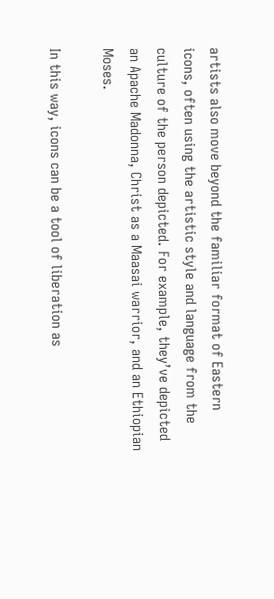artists also move beyond the familiar format of Eastern icons, often using the artistic style and language from the culture of the person depicted. For example, they’ve depicted an Apache Madonna, Christ as a Maasai warrior, and an Ethiopian Moses.

In this way, icons can be a tool of liberation as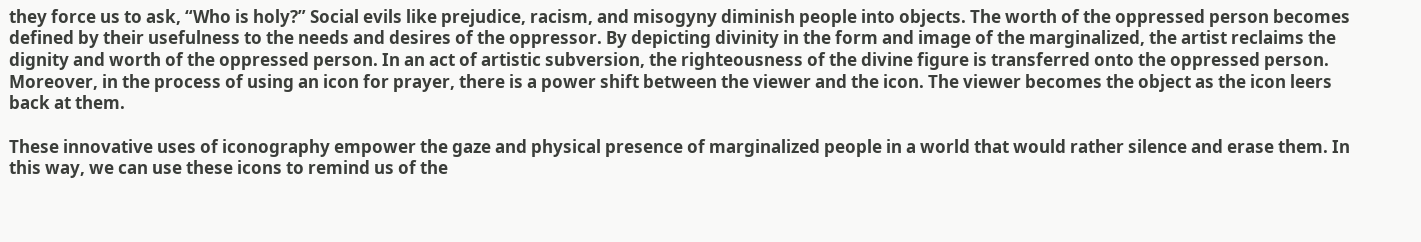they force us to ask, “Who is holy?” Social evils like prejudice, racism, and misogyny diminish people into objects. The worth of the oppressed person becomes defined by their usefulness to the needs and desires of the oppressor. By depicting divinity in the form and image of the marginalized, the artist reclaims the dignity and worth of the oppressed person. In an act of artistic subversion, the righteousness of the divine figure is transferred onto the oppressed person. Moreover, in the process of using an icon for prayer, there is a power shift between the viewer and the icon. The viewer becomes the object as the icon leers back at them.

These innovative uses of iconography empower the gaze and physical presence of marginalized people in a world that would rather silence and erase them. In this way, we can use these icons to remind us of the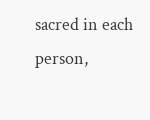sacred in each person,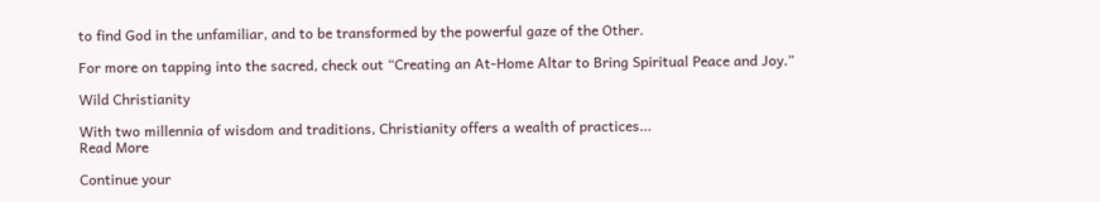to find God in the unfamiliar, and to be transformed by the powerful gaze of the Other.

For more on tapping into the sacred, check out “Creating an At-Home Altar to Bring Spiritual Peace and Joy.”

Wild Christianity

With two millennia of wisdom and traditions, Christianity offers a wealth of practices...
Read More

Continue your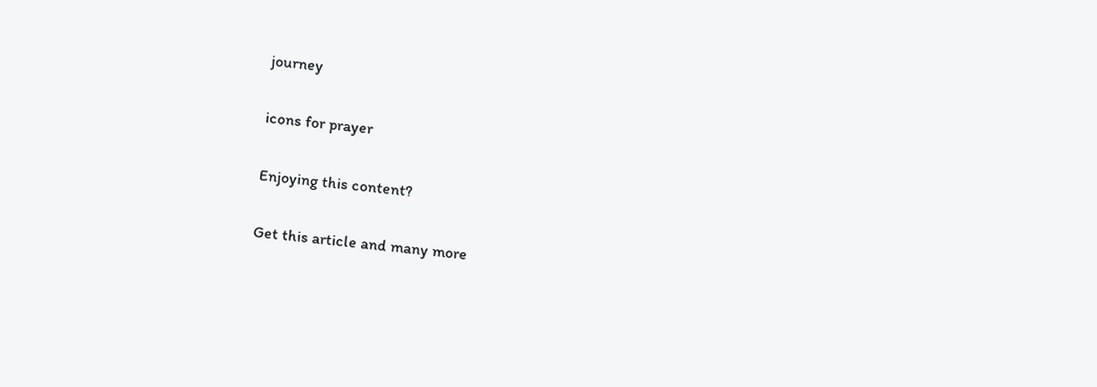journey

icons for prayer

Enjoying this content?

Get this article and many more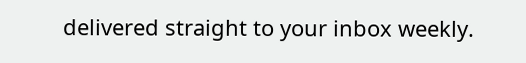delivered straight to your inbox weekly.